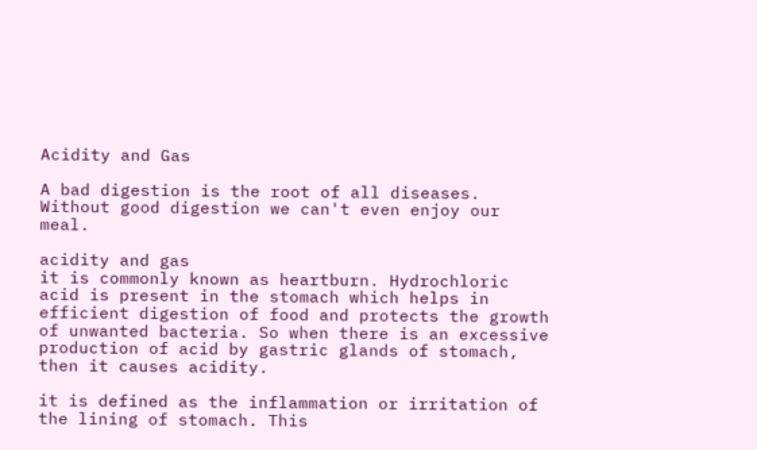Acidity and Gas

A bad digestion is the root of all diseases. Without good digestion we can't even enjoy our meal.

acidity and gas
it is commonly known as heartburn. Hydrochloric acid is present in the stomach which helps in efficient digestion of food and protects the growth of unwanted bacteria. So when there is an excessive production of acid by gastric glands of stomach, then it causes acidity.

it is defined as the inflammation or irritation of the lining of stomach. This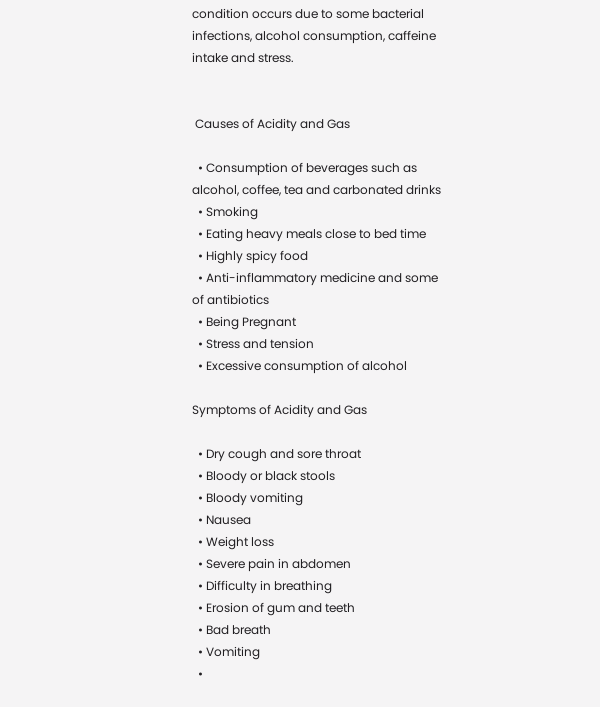condition occurs due to some bacterial infections, alcohol consumption, caffeine intake and stress.


 Causes of Acidity and Gas

  • Consumption of beverages such as alcohol, coffee, tea and carbonated drinks
  • Smoking
  • Eating heavy meals close to bed time
  • Highly spicy food
  • Anti-inflammatory medicine and some of antibiotics
  • Being Pregnant
  • Stress and tension
  • Excessive consumption of alcohol

Symptoms of Acidity and Gas

  • Dry cough and sore throat
  • Bloody or black stools
  • Bloody vomiting
  • Nausea
  • Weight loss
  • Severe pain in abdomen
  • Difficulty in breathing
  • Erosion of gum and teeth
  • Bad breath
  • Vomiting
  •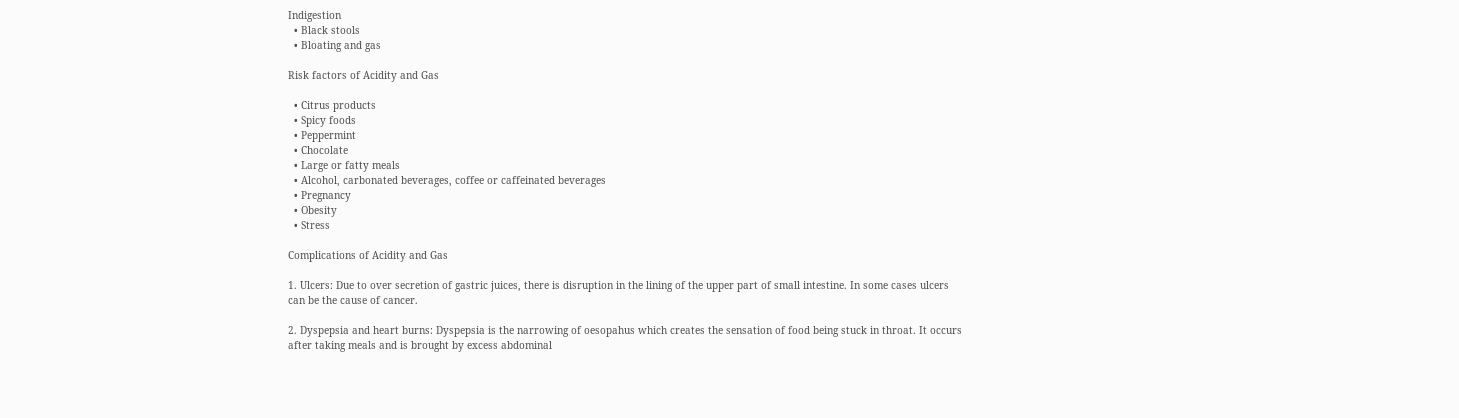Indigestion
  • Black stools
  • Bloating and gas

Risk factors of Acidity and Gas

  • Citrus products
  • Spicy foods
  • Peppermint
  • Chocolate
  • Large or fatty meals
  • Alcohol, carbonated beverages, coffee or caffeinated beverages
  • Pregnancy
  • Obesity
  • Stress

Complications of Acidity and Gas

1. Ulcers: Due to over secretion of gastric juices, there is disruption in the lining of the upper part of small intestine. In some cases ulcers can be the cause of cancer.

2. Dyspepsia and heart burns: Dyspepsia is the narrowing of oesopahus which creates the sensation of food being stuck in throat. It occurs after taking meals and is brought by excess abdominal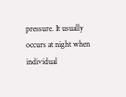pressure. It usually occurs at night when individual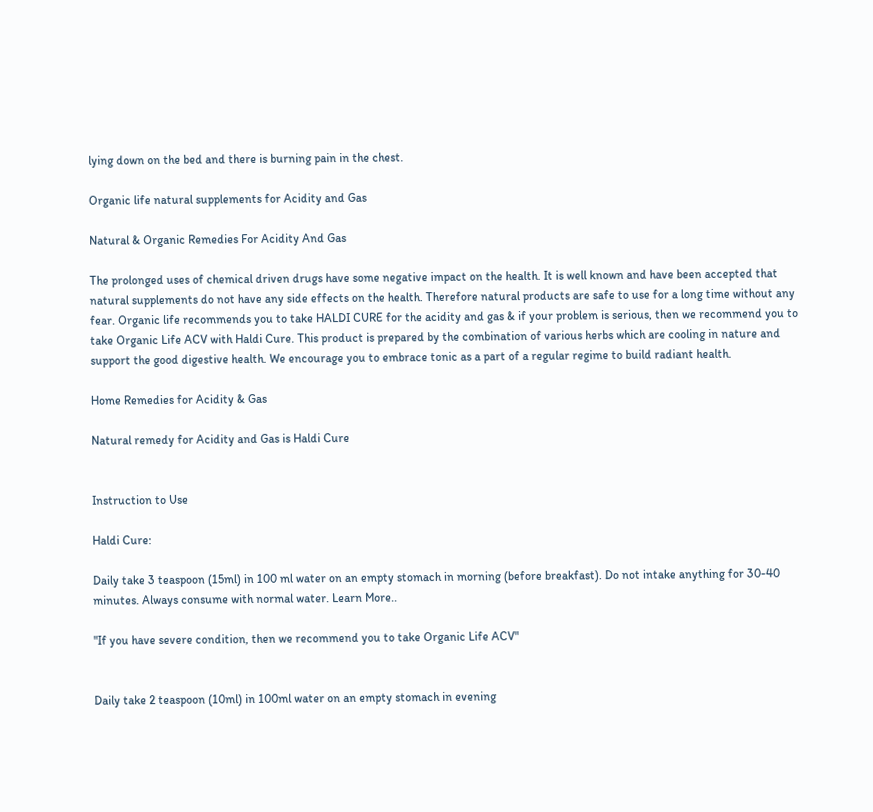lying down on the bed and there is burning pain in the chest.

Organic life natural supplements for Acidity and Gas

Natural & Organic Remedies For Acidity And Gas

The prolonged uses of chemical driven drugs have some negative impact on the health. It is well known and have been accepted that natural supplements do not have any side effects on the health. Therefore natural products are safe to use for a long time without any fear. Organic life recommends you to take HALDI CURE for the acidity and gas & if your problem is serious, then we recommend you to take Organic Life ACV with Haldi Cure. This product is prepared by the combination of various herbs which are cooling in nature and support the good digestive health. We encourage you to embrace tonic as a part of a regular regime to build radiant health.

Home Remedies for Acidity & Gas

Natural remedy for Acidity and Gas is Haldi Cure


Instruction to Use

Haldi Cure:

Daily take 3 teaspoon (15ml) in 100 ml water on an empty stomach in morning (before breakfast). Do not intake anything for 30-40 minutes. Always consume with normal water. Learn More..

"If you have severe condition, then we recommend you to take Organic Life ACV"


Daily take 2 teaspoon (10ml) in 100ml water on an empty stomach in evening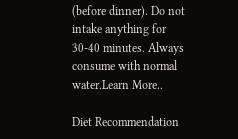(before dinner). Do not intake anything for 30-40 minutes. Always consume with normal water.Learn More..

Diet Recommendation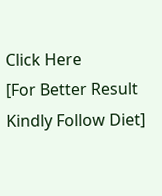Click Here
[For Better Result Kindly Follow Diet]